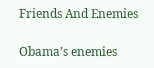Friends And Enemies

Obama’s enemies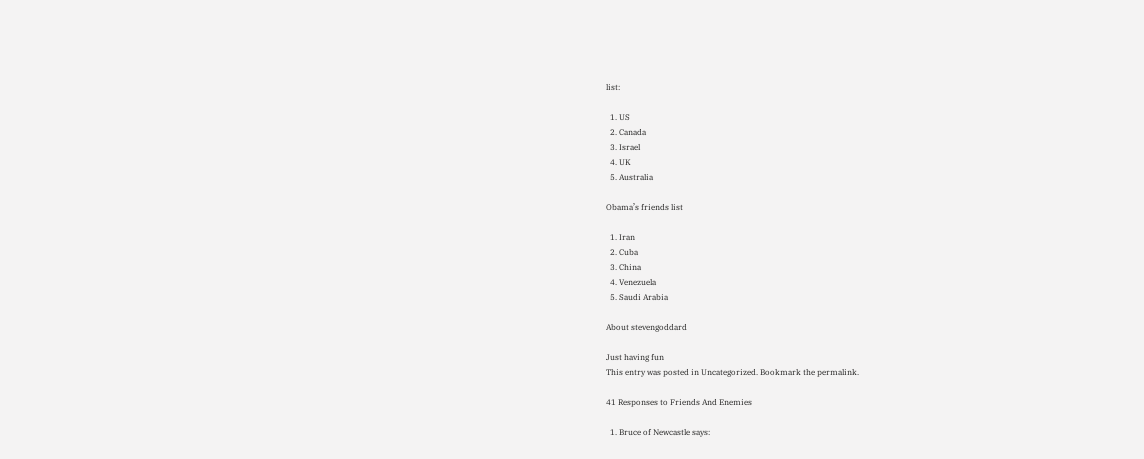list:

  1. US
  2. Canada
  3. Israel
  4. UK
  5. Australia

Obama’s friends list

  1. Iran
  2. Cuba
  3. China
  4. Venezuela
  5. Saudi Arabia

About stevengoddard

Just having fun
This entry was posted in Uncategorized. Bookmark the permalink.

41 Responses to Friends And Enemies

  1. Bruce of Newcastle says: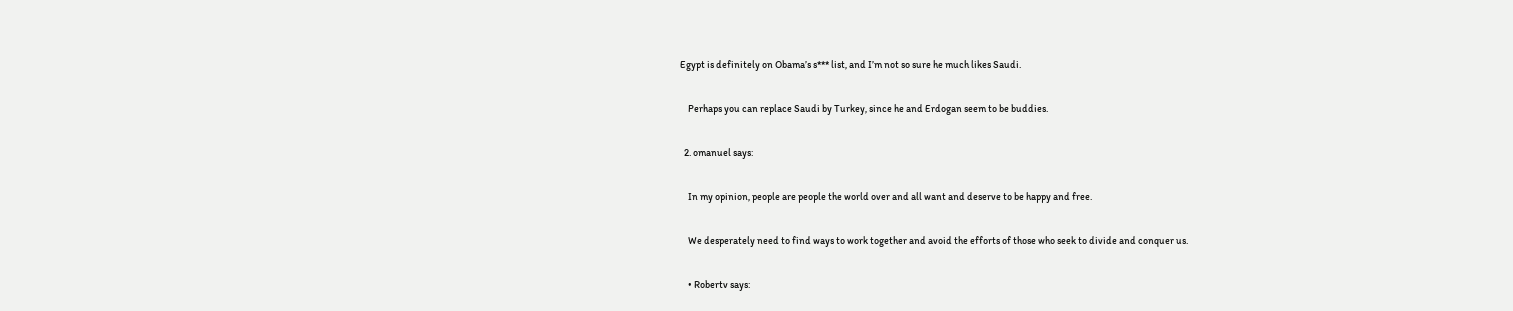Egypt is definitely on Obama’s s*** list, and I’m not so sure he much likes Saudi.

    Perhaps you can replace Saudi by Turkey, since he and Erdogan seem to be buddies.

  2. omanuel says:

    In my opinion, people are people the world over and all want and deserve to be happy and free.

    We desperately need to find ways to work together and avoid the efforts of those who seek to divide and conquer us.

    • Robertv says: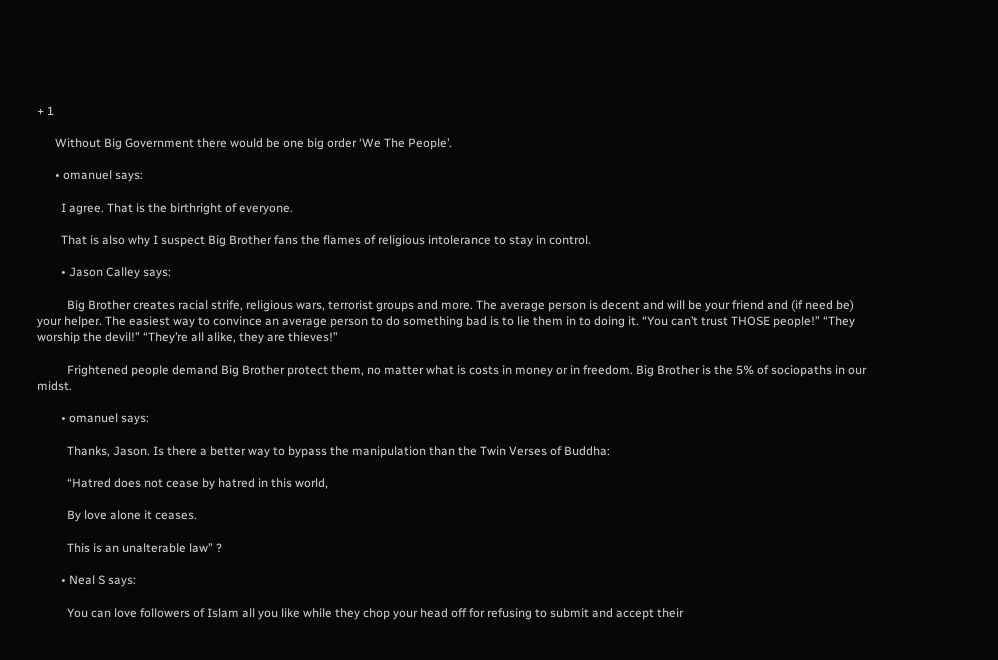+ 1

      Without Big Government there would be one big order ‘We The People’.

      • omanuel says:

        I agree. That is the birthright of everyone.

        That is also why I suspect Big Brother fans the flames of religious intolerance to stay in control.

        • Jason Calley says:

          Big Brother creates racial strife, religious wars, terrorist groups and more. The average person is decent and will be your friend and (if need be) your helper. The easiest way to convince an average person to do something bad is to lie them in to doing it. “You can’t trust THOSE people!” “They worship the devil!” “They’re all alike, they are thieves!”

          Frightened people demand Big Brother protect them, no matter what is costs in money or in freedom. Big Brother is the 5% of sociopaths in our midst.

        • omanuel says:

          Thanks, Jason. Is there a better way to bypass the manipulation than the Twin Verses of Buddha:

          “Hatred does not cease by hatred in this world,

          By love alone it ceases.

          This is an unalterable law” ?

        • Neal S says:

          You can love followers of Islam all you like while they chop your head off for refusing to submit and accept their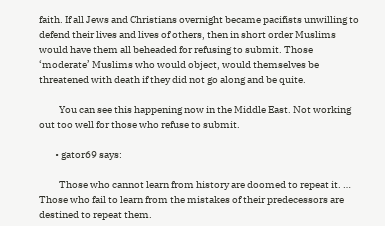faith. If all Jews and Christians overnight became pacifists unwilling to defend their lives and lives of others, then in short order Muslims would have them all beheaded for refusing to submit. Those ‘moderate’ Muslims who would object, would themselves be threatened with death if they did not go along and be quite.

          You can see this happening now in the Middle East. Not working out too well for those who refuse to submit.

        • gator69 says:

          Those who cannot learn from history are doomed to repeat it. … Those who fail to learn from the mistakes of their predecessors are destined to repeat them.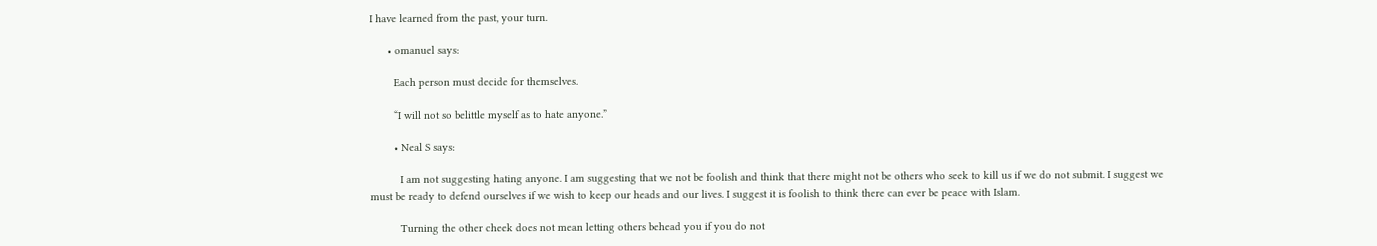I have learned from the past, your turn.

      • omanuel says:

        Each person must decide for themselves.

        “I will not so belittle myself as to hate anyone.”

        • Neal S says:

          I am not suggesting hating anyone. I am suggesting that we not be foolish and think that there might not be others who seek to kill us if we do not submit. I suggest we must be ready to defend ourselves if we wish to keep our heads and our lives. I suggest it is foolish to think there can ever be peace with Islam.

          Turning the other cheek does not mean letting others behead you if you do not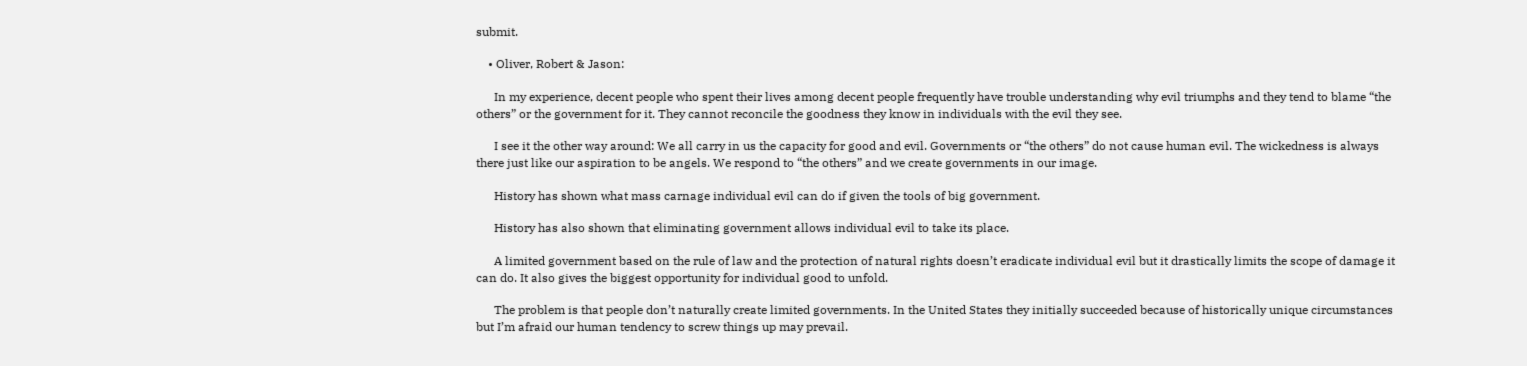submit.

    • Oliver, Robert & Jason:

      In my experience, decent people who spent their lives among decent people frequently have trouble understanding why evil triumphs and they tend to blame “the others” or the government for it. They cannot reconcile the goodness they know in individuals with the evil they see.

      I see it the other way around: We all carry in us the capacity for good and evil. Governments or “the others” do not cause human evil. The wickedness is always there just like our aspiration to be angels. We respond to “the others” and we create governments in our image.

      History has shown what mass carnage individual evil can do if given the tools of big government.

      History has also shown that eliminating government allows individual evil to take its place.

      A limited government based on the rule of law and the protection of natural rights doesn’t eradicate individual evil but it drastically limits the scope of damage it can do. It also gives the biggest opportunity for individual good to unfold.

      The problem is that people don’t naturally create limited governments. In the United States they initially succeeded because of historically unique circumstances but I’m afraid our human tendency to screw things up may prevail.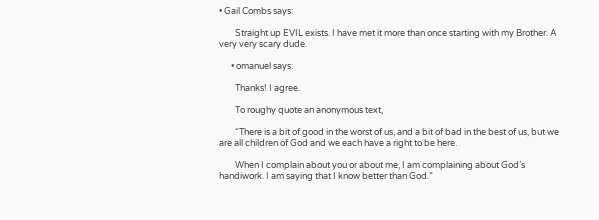• Gail Combs says:

        Straight up EVIL exists. I have met it more than once starting with my Brother. A very very scary dude.

      • omanuel says:

        Thanks! I agree.

        To roughy quote an anonymous text,

        “There is a bit of good in the worst of us, and a bit of bad in the best of us, but we are all children of God and we each have a right to be here.

        When I complain about you or about me, I am complaining about God’s handiwork. I am saying that I know better than God.”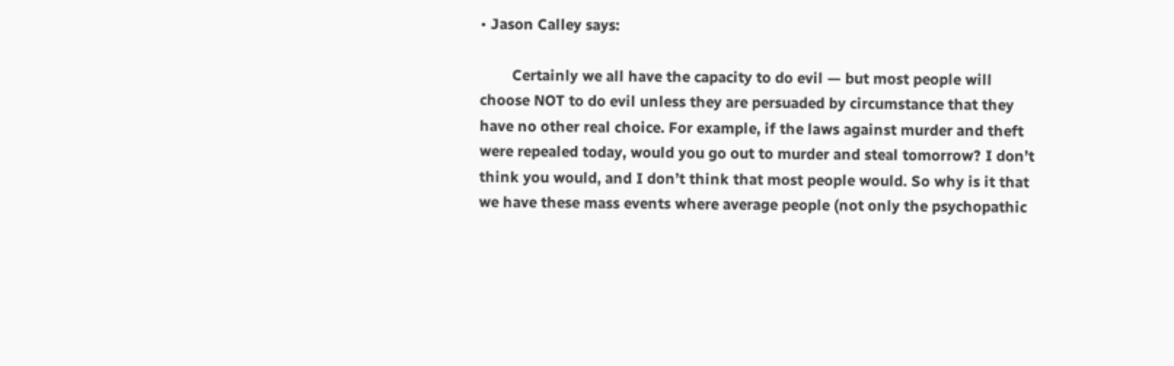• Jason Calley says:

        Certainly we all have the capacity to do evil — but most people will choose NOT to do evil unless they are persuaded by circumstance that they have no other real choice. For example, if the laws against murder and theft were repealed today, would you go out to murder and steal tomorrow? I don’t think you would, and I don’t think that most people would. So why is it that we have these mass events where average people (not only the psychopathic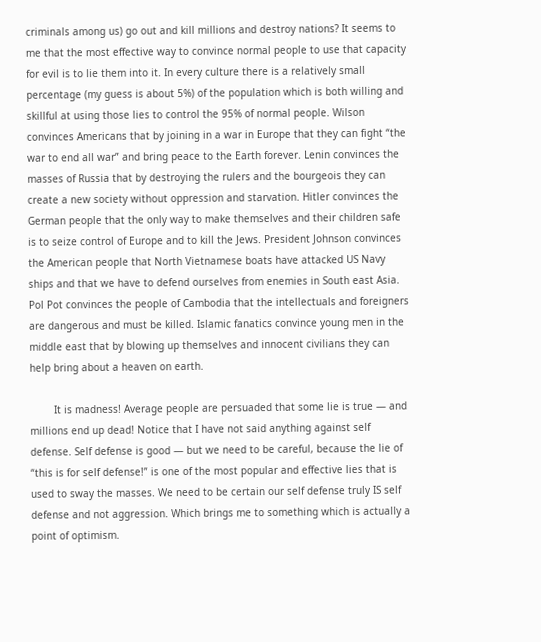criminals among us) go out and kill millions and destroy nations? It seems to me that the most effective way to convince normal people to use that capacity for evil is to lie them into it. In every culture there is a relatively small percentage (my guess is about 5%) of the population which is both willing and skillful at using those lies to control the 95% of normal people. Wilson convinces Americans that by joining in a war in Europe that they can fight “the war to end all war” and bring peace to the Earth forever. Lenin convinces the masses of Russia that by destroying the rulers and the bourgeois they can create a new society without oppression and starvation. Hitler convinces the German people that the only way to make themselves and their children safe is to seize control of Europe and to kill the Jews. President Johnson convinces the American people that North Vietnamese boats have attacked US Navy ships and that we have to defend ourselves from enemies in South east Asia. Pol Pot convinces the people of Cambodia that the intellectuals and foreigners are dangerous and must be killed. Islamic fanatics convince young men in the middle east that by blowing up themselves and innocent civilians they can help bring about a heaven on earth.

        It is madness! Average people are persuaded that some lie is true — and millions end up dead! Notice that I have not said anything against self defense. Self defense is good — but we need to be careful, because the lie of “this is for self defense!” is one of the most popular and effective lies that is used to sway the masses. We need to be certain our self defense truly IS self defense and not aggression. Which brings me to something which is actually a point of optimism.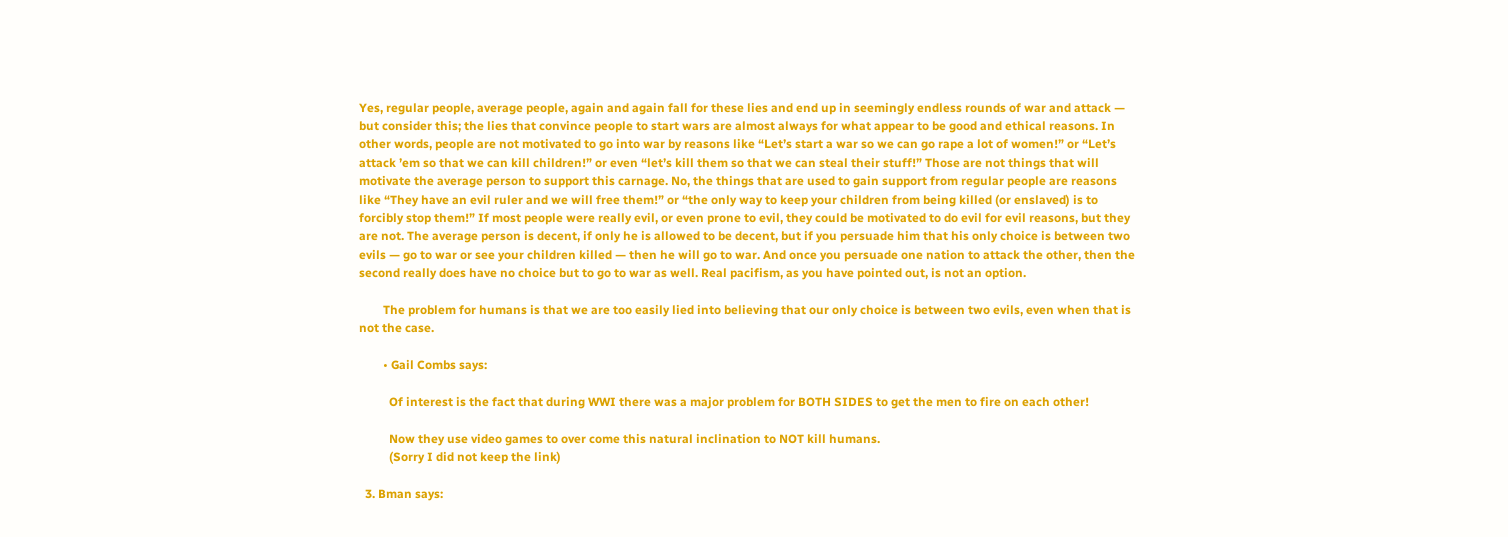Yes, regular people, average people, again and again fall for these lies and end up in seemingly endless rounds of war and attack — but consider this; the lies that convince people to start wars are almost always for what appear to be good and ethical reasons. In other words, people are not motivated to go into war by reasons like “Let’s start a war so we can go rape a lot of women!” or “Let’s attack ’em so that we can kill children!” or even “let’s kill them so that we can steal their stuff!” Those are not things that will motivate the average person to support this carnage. No, the things that are used to gain support from regular people are reasons like “They have an evil ruler and we will free them!” or “the only way to keep your children from being killed (or enslaved) is to forcibly stop them!” If most people were really evil, or even prone to evil, they could be motivated to do evil for evil reasons, but they are not. The average person is decent, if only he is allowed to be decent, but if you persuade him that his only choice is between two evils — go to war or see your children killed — then he will go to war. And once you persuade one nation to attack the other, then the second really does have no choice but to go to war as well. Real pacifism, as you have pointed out, is not an option.

        The problem for humans is that we are too easily lied into believing that our only choice is between two evils, even when that is not the case.

        • Gail Combs says:

          Of interest is the fact that during WWI there was a major problem for BOTH SIDES to get the men to fire on each other!

          Now they use video games to over come this natural inclination to NOT kill humans.
          (Sorry I did not keep the link)

  3. Bman says: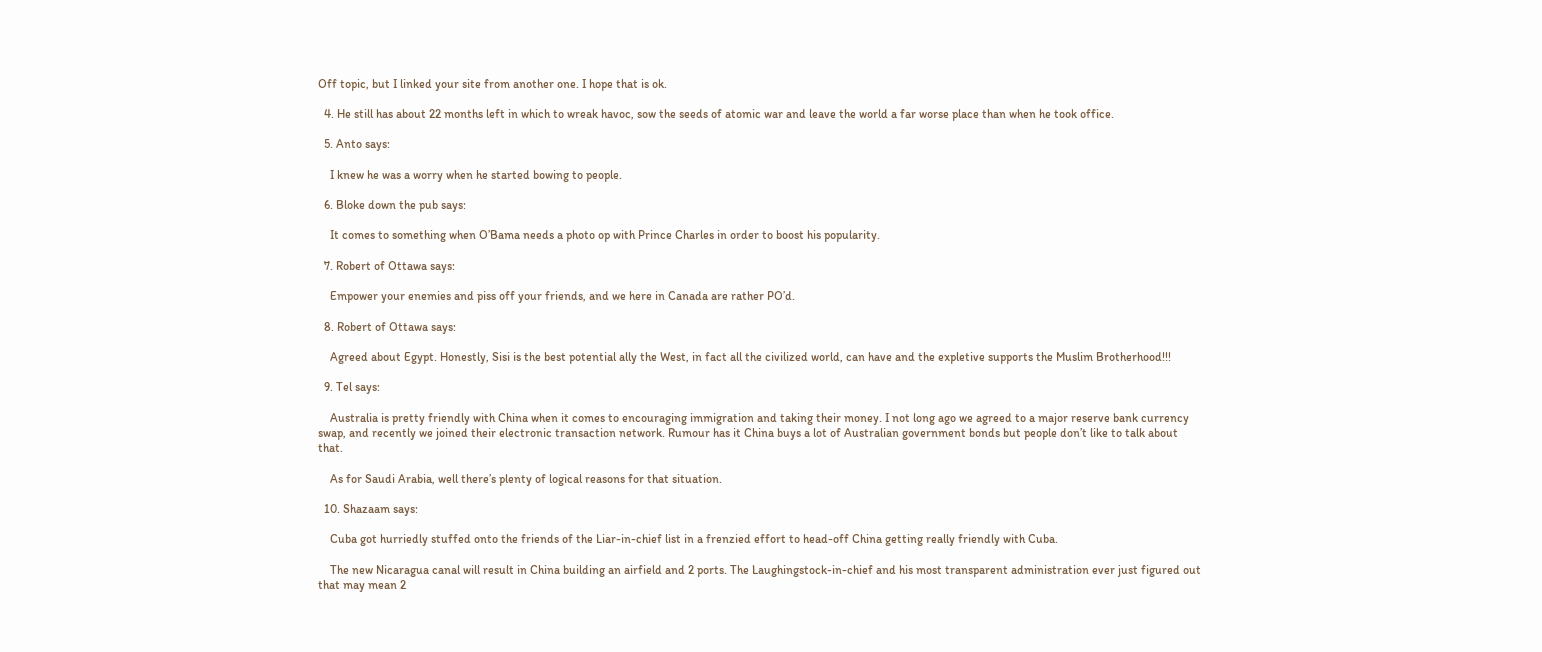Off topic, but I linked your site from another one. I hope that is ok.

  4. He still has about 22 months left in which to wreak havoc, sow the seeds of atomic war and leave the world a far worse place than when he took office.

  5. Anto says:

    I knew he was a worry when he started bowing to people.

  6. Bloke down the pub says:

    It comes to something when O’Bama needs a photo op with Prince Charles in order to boost his popularity.

  7. Robert of Ottawa says:

    Empower your enemies and piss off your friends, and we here in Canada are rather PO’d.

  8. Robert of Ottawa says:

    Agreed about Egypt. Honestly, Sisi is the best potential ally the West, in fact all the civilized world, can have and the expletive supports the Muslim Brotherhood!!!

  9. Tel says:

    Australia is pretty friendly with China when it comes to encouraging immigration and taking their money. I not long ago we agreed to a major reserve bank currency swap, and recently we joined their electronic transaction network. Rumour has it China buys a lot of Australian government bonds but people don’t like to talk about that.

    As for Saudi Arabia, well there’s plenty of logical reasons for that situation.

  10. Shazaam says:

    Cuba got hurriedly stuffed onto the friends of the Liar-in-chief list in a frenzied effort to head-off China getting really friendly with Cuba.

    The new Nicaragua canal will result in China building an airfield and 2 ports. The Laughingstock-in-chief and his most transparent administration ever just figured out that may mean 2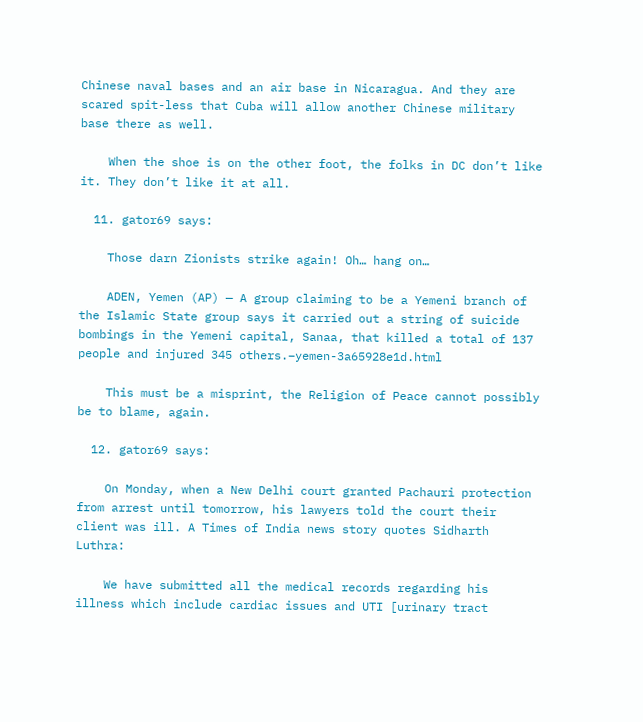Chinese naval bases and an air base in Nicaragua. And they are scared spit-less that Cuba will allow another Chinese military base there as well.

    When the shoe is on the other foot, the folks in DC don’t like it. They don’t like it at all.

  11. gator69 says:

    Those darn Zionists strike again! Oh… hang on…

    ADEN, Yemen (AP) — A group claiming to be a Yemeni branch of the Islamic State group says it carried out a string of suicide bombings in the Yemeni capital, Sanaa, that killed a total of 137 people and injured 345 others.–yemen-3a65928e1d.html

    This must be a misprint, the Religion of Peace cannot possibly be to blame, again.

  12. gator69 says:

    On Monday, when a New Delhi court granted Pachauri protection from arrest until tomorrow, his lawyers told the court their client was ill. A Times of India news story quotes Sidharth Luthra:

    We have submitted all the medical records regarding his illness which include cardiac issues and UTI [urinary tract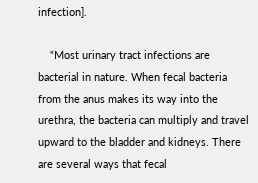infection].

    “Most urinary tract infections are bacterial in nature. When fecal bacteria from the anus makes its way into the urethra, the bacteria can multiply and travel upward to the bladder and kidneys. There are several ways that fecal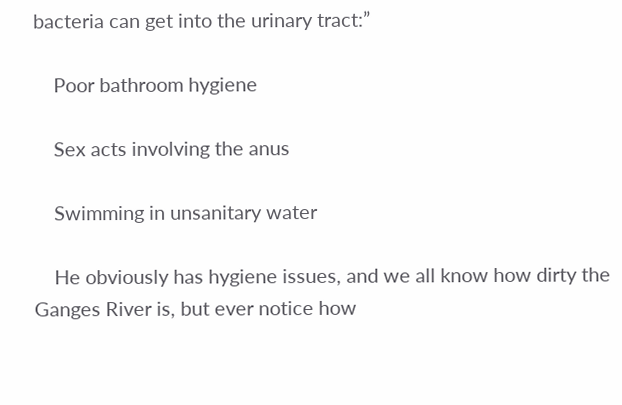bacteria can get into the urinary tract:”

    Poor bathroom hygiene

    Sex acts involving the anus

    Swimming in unsanitary water

    He obviously has hygiene issues, and we all know how dirty the Ganges River is, but ever notice how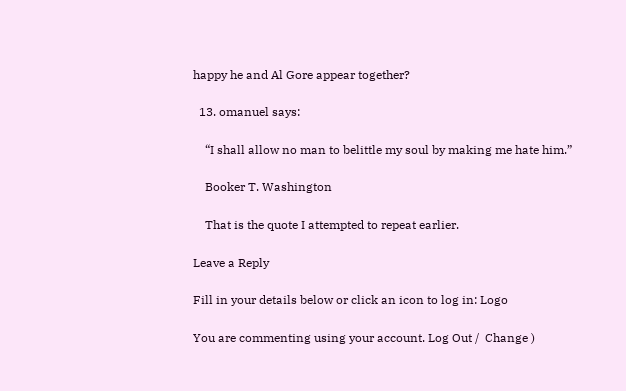happy he and Al Gore appear together?

  13. omanuel says:

    “I shall allow no man to belittle my soul by making me hate him.”

    Booker T. Washington

    That is the quote I attempted to repeat earlier.

Leave a Reply

Fill in your details below or click an icon to log in: Logo

You are commenting using your account. Log Out /  Change )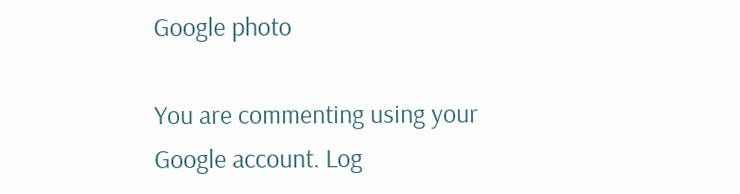Google photo

You are commenting using your Google account. Log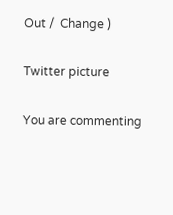Out /  Change )

Twitter picture

You are commenting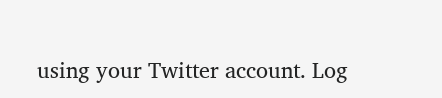using your Twitter account. Log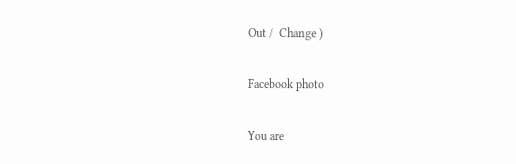Out /  Change )

Facebook photo

You are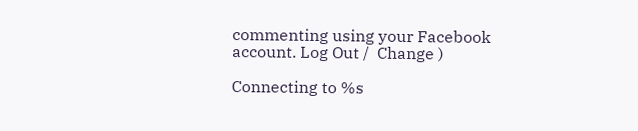commenting using your Facebook account. Log Out /  Change )

Connecting to %s